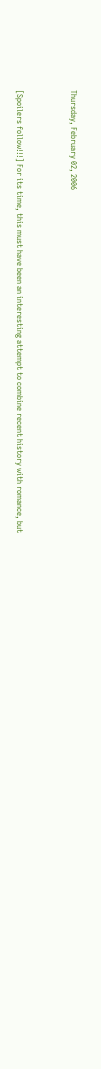Thursday, February 02, 2006


[Spoilers follow!!!] For its time, this must have been an interesting attempt to combine recent history with romance, but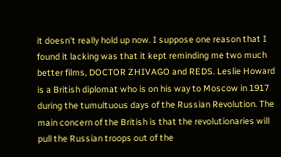it doesn't really hold up now. I suppose one reason that I found it lacking was that it kept reminding me two much better films, DOCTOR ZHIVAGO and REDS. Leslie Howard is a British diplomat who is on his way to Moscow in 1917 during the tumultuous days of the Russian Revolution. The main concern of the British is that the revolutionaries will pull the Russian troops out of the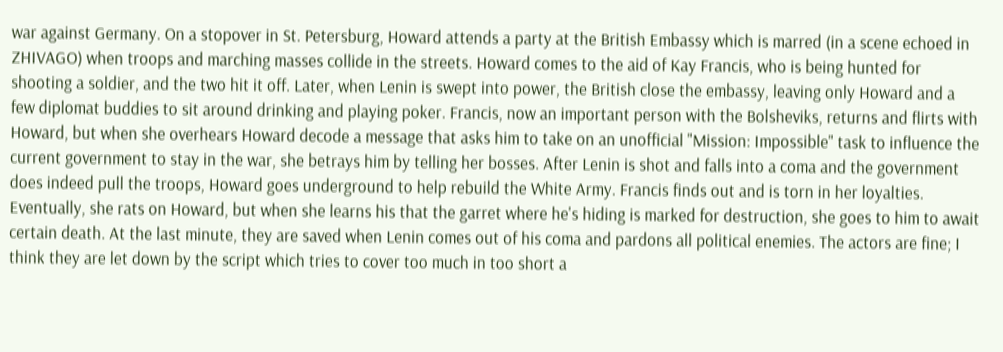war against Germany. On a stopover in St. Petersburg, Howard attends a party at the British Embassy which is marred (in a scene echoed in ZHIVAGO) when troops and marching masses collide in the streets. Howard comes to the aid of Kay Francis, who is being hunted for shooting a soldier, and the two hit it off. Later, when Lenin is swept into power, the British close the embassy, leaving only Howard and a few diplomat buddies to sit around drinking and playing poker. Francis, now an important person with the Bolsheviks, returns and flirts with Howard, but when she overhears Howard decode a message that asks him to take on an unofficial "Mission: Impossible" task to influence the current government to stay in the war, she betrays him by telling her bosses. After Lenin is shot and falls into a coma and the government does indeed pull the troops, Howard goes underground to help rebuild the White Army. Francis finds out and is torn in her loyalties. Eventually, she rats on Howard, but when she learns his that the garret where he's hiding is marked for destruction, she goes to him to await certain death. At the last minute, they are saved when Lenin comes out of his coma and pardons all political enemies. The actors are fine; I think they are let down by the script which tries to cover too much in too short a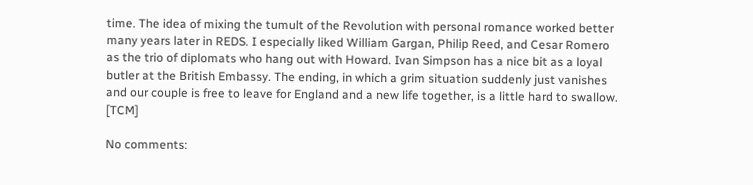time. The idea of mixing the tumult of the Revolution with personal romance worked better many years later in REDS. I especially liked William Gargan, Philip Reed, and Cesar Romero as the trio of diplomats who hang out with Howard. Ivan Simpson has a nice bit as a loyal butler at the British Embassy. The ending, in which a grim situation suddenly just vanishes and our couple is free to leave for England and a new life together, is a little hard to swallow. [TCM]

No comments: